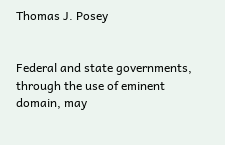Thomas J. Posey


Federal and state governments, through the use of eminent domain, may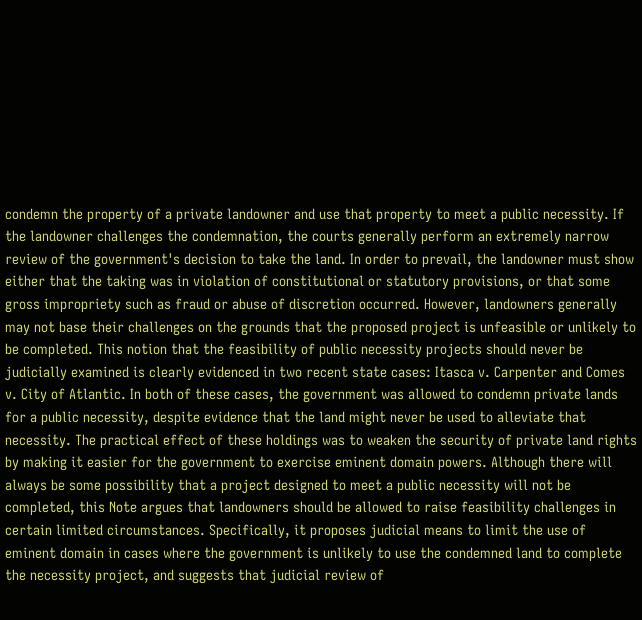condemn the property of a private landowner and use that property to meet a public necessity. If the landowner challenges the condemnation, the courts generally perform an extremely narrow review of the government's decision to take the land. In order to prevail, the landowner must show either that the taking was in violation of constitutional or statutory provisions, or that some gross impropriety such as fraud or abuse of discretion occurred. However, landowners generally may not base their challenges on the grounds that the proposed project is unfeasible or unlikely to be completed. This notion that the feasibility of public necessity projects should never be judicially examined is clearly evidenced in two recent state cases: Itasca v. Carpenter and Comes v. City of Atlantic. In both of these cases, the government was allowed to condemn private lands for a public necessity, despite evidence that the land might never be used to alleviate that necessity. The practical effect of these holdings was to weaken the security of private land rights by making it easier for the government to exercise eminent domain powers. Although there will always be some possibility that a project designed to meet a public necessity will not be completed, this Note argues that landowners should be allowed to raise feasibility challenges in certain limited circumstances. Specifically, it proposes judicial means to limit the use of eminent domain in cases where the government is unlikely to use the condemned land to complete the necessity project, and suggests that judicial review of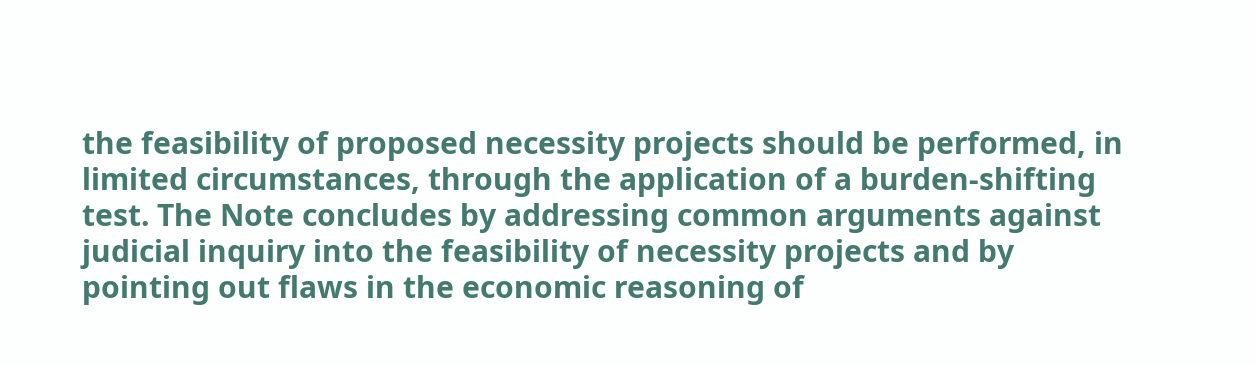the feasibility of proposed necessity projects should be performed, in limited circumstances, through the application of a burden-shifting test. The Note concludes by addressing common arguments against judicial inquiry into the feasibility of necessity projects and by pointing out flaws in the economic reasoning of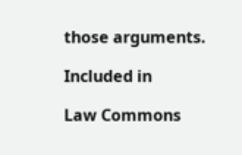those arguments.

Included in

Law Commons